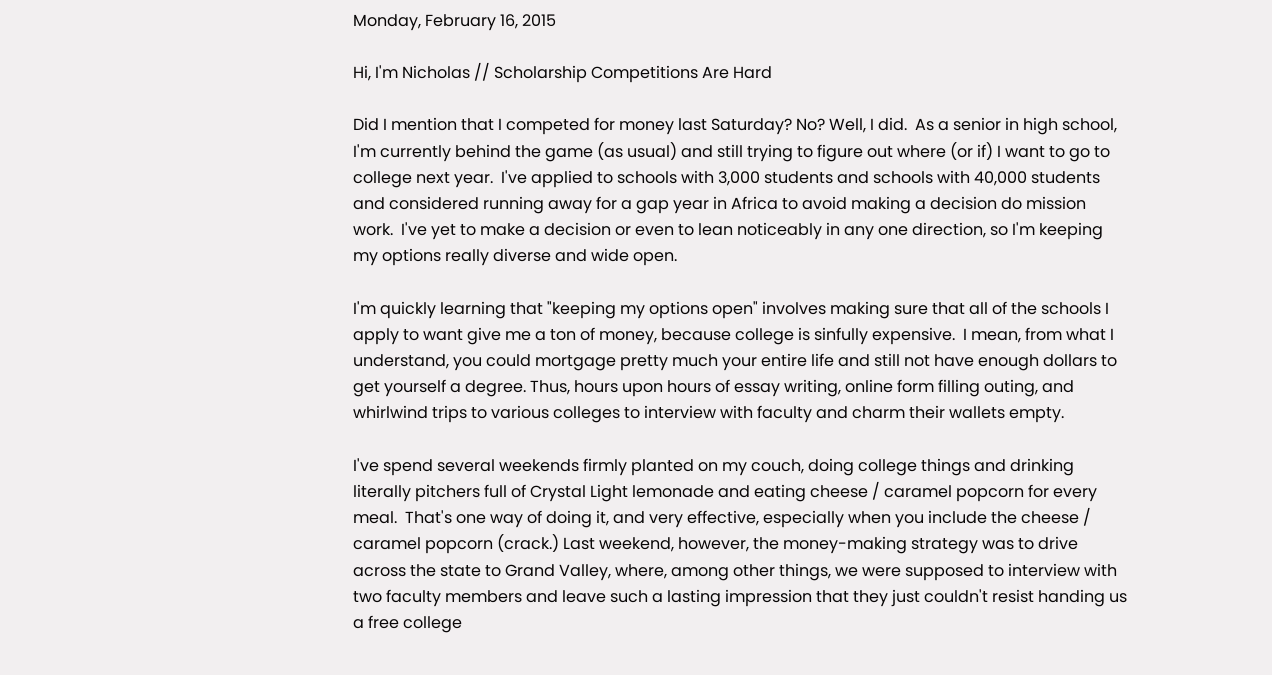Monday, February 16, 2015

Hi, I'm Nicholas // Scholarship Competitions Are Hard

Did I mention that I competed for money last Saturday? No? Well, I did.  As a senior in high school, I'm currently behind the game (as usual) and still trying to figure out where (or if) I want to go to college next year.  I've applied to schools with 3,000 students and schools with 40,000 students and considered running away for a gap year in Africa to avoid making a decision do mission work.  I've yet to make a decision or even to lean noticeably in any one direction, so I'm keeping my options really diverse and wide open.

I'm quickly learning that "keeping my options open" involves making sure that all of the schools I apply to want give me a ton of money, because college is sinfully expensive.  I mean, from what I understand, you could mortgage pretty much your entire life and still not have enough dollars to get yourself a degree. Thus, hours upon hours of essay writing, online form filling outing, and whirlwind trips to various colleges to interview with faculty and charm their wallets empty.

I've spend several weekends firmly planted on my couch, doing college things and drinking literally pitchers full of Crystal Light lemonade and eating cheese / caramel popcorn for every meal.  That's one way of doing it, and very effective, especially when you include the cheese / caramel popcorn (crack.) Last weekend, however, the money-making strategy was to drive across the state to Grand Valley, where, among other things, we were supposed to interview with two faculty members and leave such a lasting impression that they just couldn't resist handing us a free college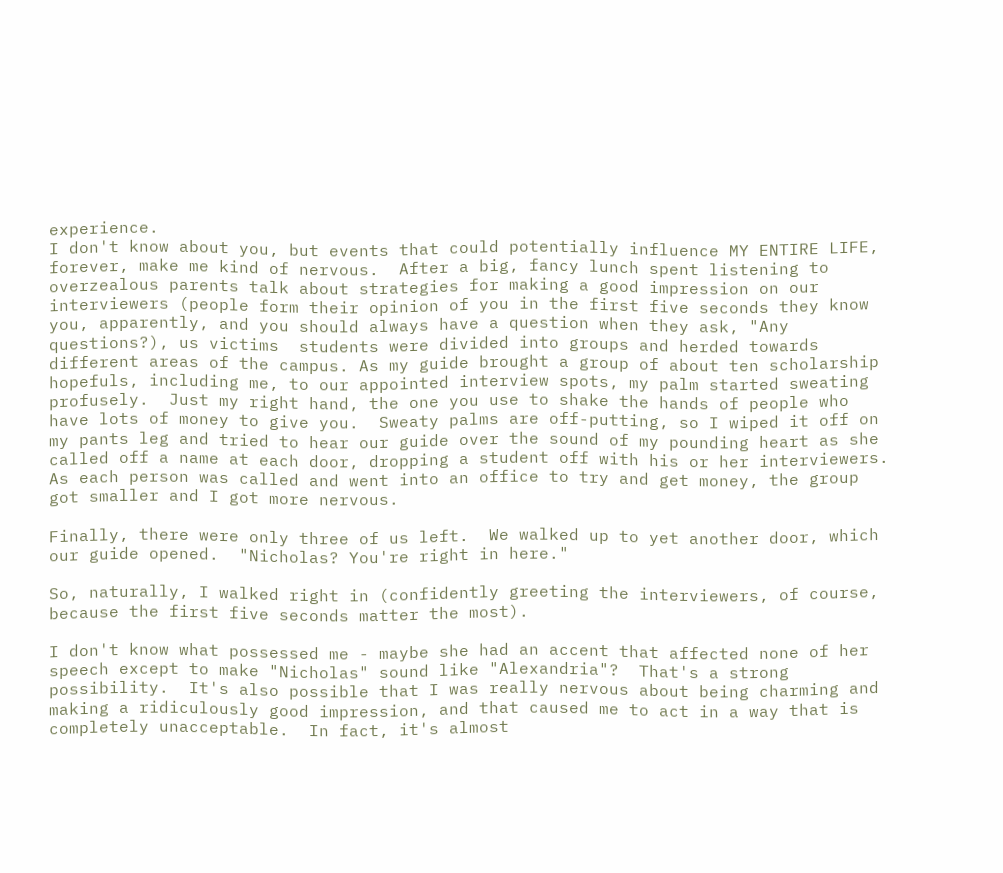experience.
I don't know about you, but events that could potentially influence MY ENTIRE LIFE, forever, make me kind of nervous.  After a big, fancy lunch spent listening to overzealous parents talk about strategies for making a good impression on our interviewers (people form their opinion of you in the first five seconds they know you, apparently, and you should always have a question when they ask, "Any questions?), us victims  students were divided into groups and herded towards different areas of the campus. As my guide brought a group of about ten scholarship hopefuls, including me, to our appointed interview spots, my palm started sweating profusely.  Just my right hand, the one you use to shake the hands of people who have lots of money to give you.  Sweaty palms are off-putting, so I wiped it off on my pants leg and tried to hear our guide over the sound of my pounding heart as she called off a name at each door, dropping a student off with his or her interviewers.  As each person was called and went into an office to try and get money, the group got smaller and I got more nervous.

Finally, there were only three of us left.  We walked up to yet another door, which our guide opened.  "Nicholas? You're right in here."

So, naturally, I walked right in (confidently greeting the interviewers, of course, because the first five seconds matter the most).

I don't know what possessed me - maybe she had an accent that affected none of her speech except to make "Nicholas" sound like "Alexandria"?  That's a strong possibility.  It's also possible that I was really nervous about being charming and making a ridiculously good impression, and that caused me to act in a way that is completely unacceptable.  In fact, it's almost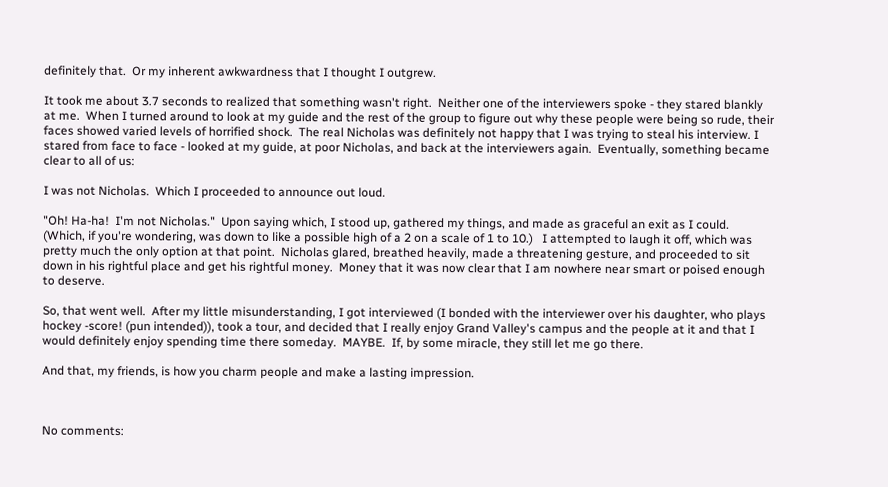definitely that.  Or my inherent awkwardness that I thought I outgrew.

It took me about 3.7 seconds to realized that something wasn't right.  Neither one of the interviewers spoke - they stared blankly at me.  When I turned around to look at my guide and the rest of the group to figure out why these people were being so rude, their faces showed varied levels of horrified shock.  The real Nicholas was definitely not happy that I was trying to steal his interview. I stared from face to face - looked at my guide, at poor Nicholas, and back at the interviewers again.  Eventually, something became clear to all of us:

I was not Nicholas.  Which I proceeded to announce out loud.

"Oh! Ha-ha!  I'm not Nicholas."  Upon saying which, I stood up, gathered my things, and made as graceful an exit as I could.  (Which, if you're wondering, was down to like a possible high of a 2 on a scale of 1 to 10.)   I attempted to laugh it off, which was pretty much the only option at that point.  Nicholas glared, breathed heavily, made a threatening gesture, and proceeded to sit down in his rightful place and get his rightful money.  Money that it was now clear that I am nowhere near smart or poised enough to deserve.

So, that went well.  After my little misunderstanding, I got interviewed (I bonded with the interviewer over his daughter, who plays hockey -score! (pun intended)), took a tour, and decided that I really enjoy Grand Valley's campus and the people at it and that I would definitely enjoy spending time there someday.  MAYBE.  If, by some miracle, they still let me go there.

And that, my friends, is how you charm people and make a lasting impression.



No comments: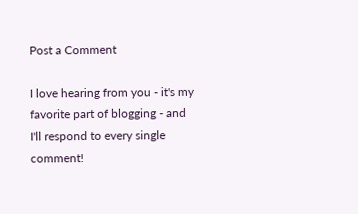Post a Comment

I love hearing from you - it's my favorite part of blogging - and I'll respond to every single comment!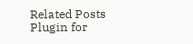Related Posts Plugin for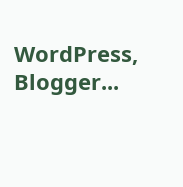WordPress, Blogger...